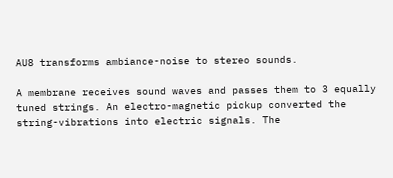AU8 transforms ambiance-noise to stereo sounds.

A membrane receives sound waves and passes them to 3 equally tuned strings. An electro-magnetic pickup converted the string-vibrations into electric signals. The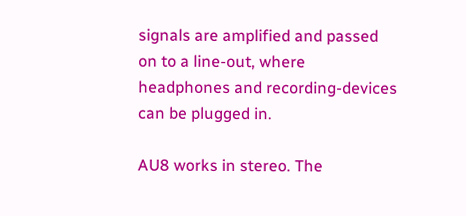signals are amplified and passed on to a line-out, where headphones and recording-devices can be plugged in.

AU8 works in stereo. The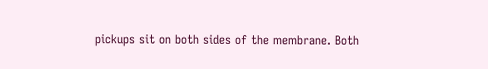pickups sit on both sides of the membrane. Both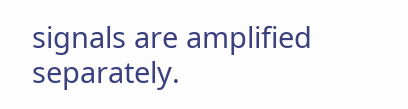signals are amplified separately.